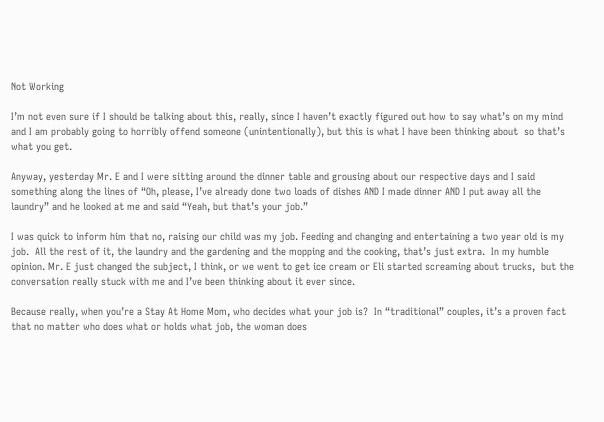Not Working

I’m not even sure if I should be talking about this, really, since I haven’t exactly figured out how to say what’s on my mind and I am probably going to horribly offend someone (unintentionally), but this is what I have been thinking about  so that’s what you get.

Anyway, yesterday Mr. E and I were sitting around the dinner table and grousing about our respective days and I said something along the lines of “Oh, please, I’ve already done two loads of dishes AND I made dinner AND I put away all the laundry” and he looked at me and said “Yeah, but that’s your job.”

I was quick to inform him that no, raising our child was my job. Feeding and changing and entertaining a two year old is my job.  All the rest of it, the laundry and the gardening and the mopping and the cooking, that’s just extra.  In my humble opinion. Mr. E just changed the subject, I think, or we went to get ice cream or Eli started screaming about trucks,  but the conversation really stuck with me and I’ve been thinking about it ever since.

Because really, when you’re a Stay At Home Mom, who decides what your job is?  In “traditional” couples, it’s a proven fact that no matter who does what or holds what job, the woman does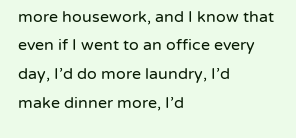more housework, and I know that even if I went to an office every day, I’d do more laundry, I’d make dinner more, I’d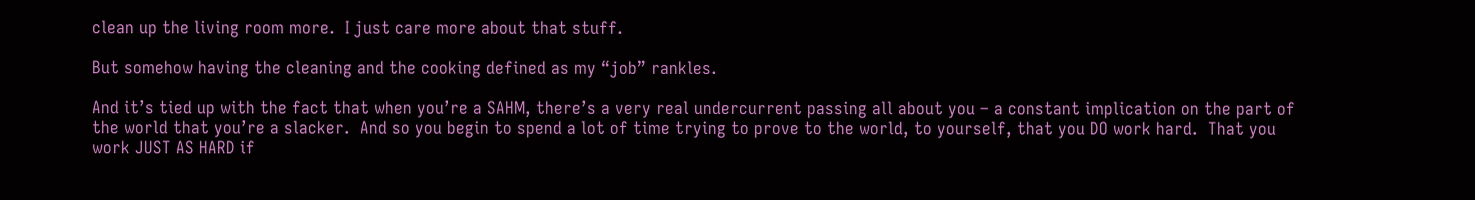clean up the living room more.  I just care more about that stuff.

But somehow having the cleaning and the cooking defined as my “job” rankles.

And it’s tied up with the fact that when you’re a SAHM, there’s a very real undercurrent passing all about you – a constant implication on the part of the world that you’re a slacker.  And so you begin to spend a lot of time trying to prove to the world, to yourself, that you DO work hard.  That you work JUST AS HARD if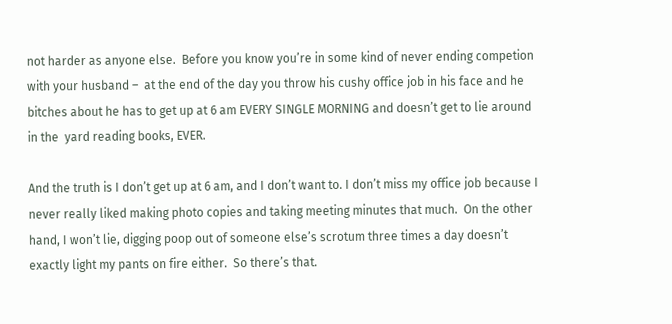not harder as anyone else.  Before you know you’re in some kind of never ending competion with your husband –  at the end of the day you throw his cushy office job in his face and he bitches about he has to get up at 6 am EVERY SINGLE MORNING and doesn’t get to lie around in the  yard reading books, EVER.

And the truth is I don’t get up at 6 am, and I don’t want to. I don’t miss my office job because I never really liked making photo copies and taking meeting minutes that much.  On the other hand, I won’t lie, digging poop out of someone else’s scrotum three times a day doesn’t exactly light my pants on fire either.  So there’s that.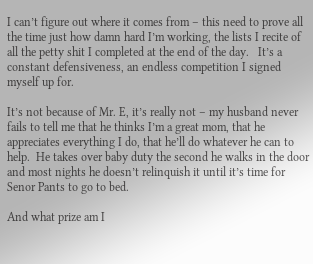I can’t figure out where it comes from – this need to prove all the time just how damn hard I’m working, the lists I recite of all the petty shit I completed at the end of the day.   It’s a constant defensiveness, an endless competition I signed myself up for.

It’s not because of Mr. E, it’s really not – my husband never fails to tell me that he thinks I’m a great mom, that he appreciates everything I do, that he’ll do whatever he can to help.  He takes over baby duty the second he walks in the door and most nights he doesn’t relinquish it until it’s time for Senor Pants to go to bed.

And what prize am I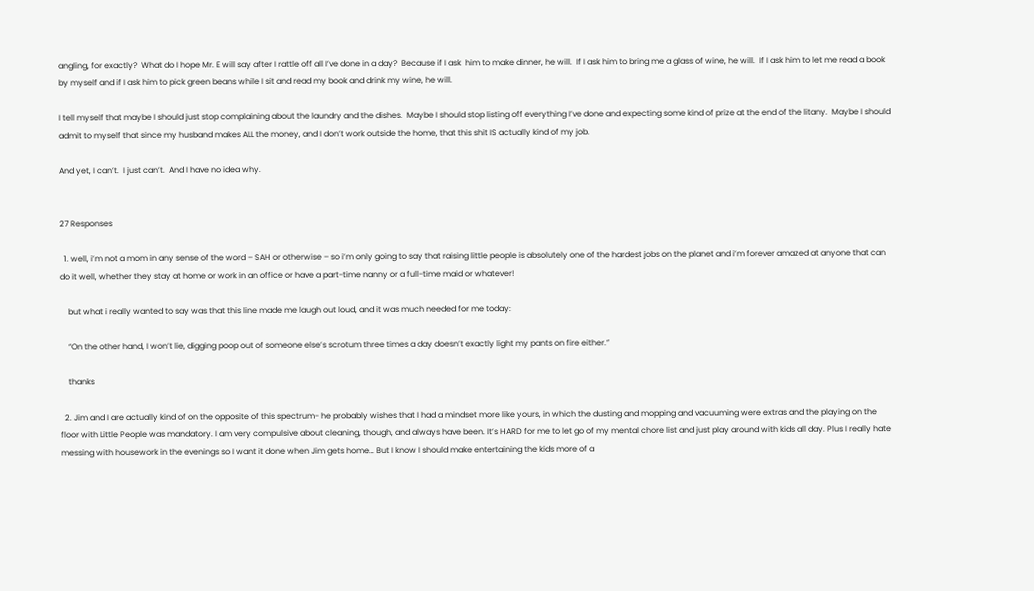angling, for exactly?  What do I hope Mr. E will say after I rattle off all I’ve done in a day?  Because if I ask  him to make dinner, he will.  If I ask him to bring me a glass of wine, he will.  If I ask him to let me read a book by myself and if I ask him to pick green beans while I sit and read my book and drink my wine, he will.

I tell myself that maybe I should just stop complaining about the laundry and the dishes.  Maybe I should stop listing off everything I’ve done and expecting some kind of prize at the end of the litany.  Maybe I should admit to myself that since my husband makes ALL the money, and I don’t work outside the home, that this shit IS actually kind of my job.

And yet, I can’t.  I just can’t.  And I have no idea why.


27 Responses

  1. well, i’m not a mom in any sense of the word – SAH or otherwise – so i’m only going to say that raising little people is absolutely one of the hardest jobs on the planet and i’m forever amazed at anyone that can do it well, whether they stay at home or work in an office or have a part-time nanny or a full-time maid or whatever!

    but what i really wanted to say was that this line made me laugh out loud, and it was much needed for me today:

    “On the other hand, I won’t lie, digging poop out of someone else’s scrotum three times a day doesn’t exactly light my pants on fire either.”

    thanks

  2. Jim and I are actually kind of on the opposite of this spectrum- he probably wishes that I had a mindset more like yours, in which the dusting and mopping and vacuuming were extras and the playing on the floor with Little People was mandatory. I am very compulsive about cleaning, though, and always have been. It’s HARD for me to let go of my mental chore list and just play around with kids all day. Plus I really hate messing with housework in the evenings so I want it done when Jim gets home… But I know I should make entertaining the kids more of a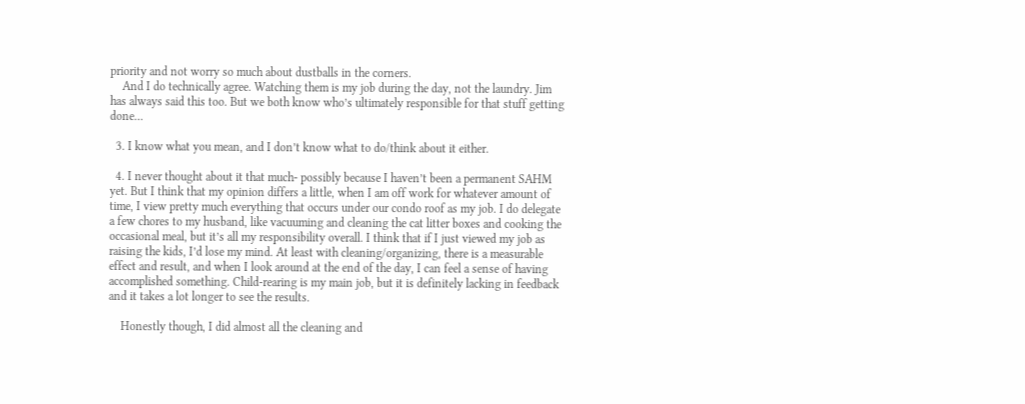priority and not worry so much about dustballs in the corners.
    And I do technically agree. Watching them is my job during the day, not the laundry. Jim has always said this too. But we both know who’s ultimately responsible for that stuff getting done…

  3. I know what you mean, and I don’t know what to do/think about it either.

  4. I never thought about it that much- possibly because I haven’t been a permanent SAHM yet. But I think that my opinion differs a little, when I am off work for whatever amount of time, I view pretty much everything that occurs under our condo roof as my job. I do delegate a few chores to my husband, like vacuuming and cleaning the cat litter boxes and cooking the occasional meal, but it’s all my responsibility overall. I think that if I just viewed my job as raising the kids, I’d lose my mind. At least with cleaning/organizing, there is a measurable effect and result, and when I look around at the end of the day, I can feel a sense of having accomplished something. Child-rearing is my main job, but it is definitely lacking in feedback and it takes a lot longer to see the results.

    Honestly though, I did almost all the cleaning and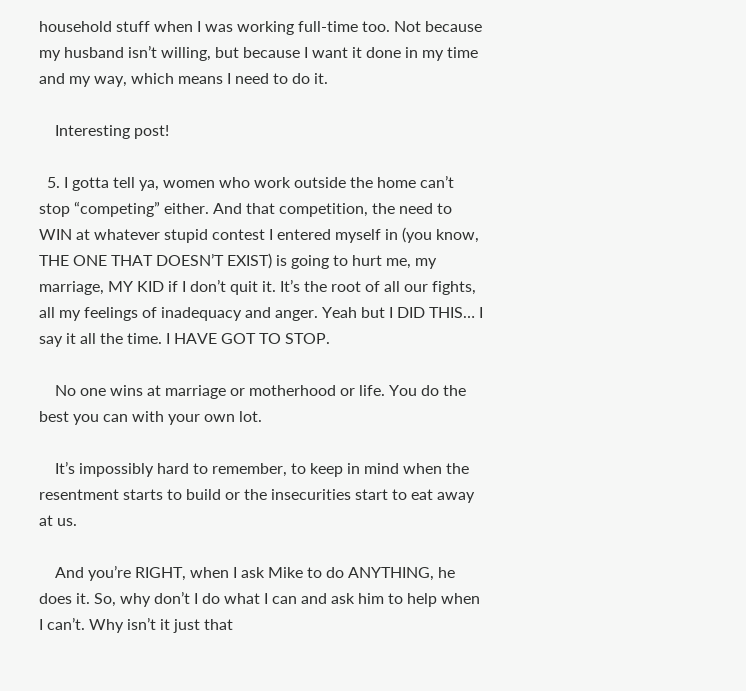household stuff when I was working full-time too. Not because my husband isn’t willing, but because I want it done in my time and my way, which means I need to do it.

    Interesting post!

  5. I gotta tell ya, women who work outside the home can’t stop “competing” either. And that competition, the need to WIN at whatever stupid contest I entered myself in (you know, THE ONE THAT DOESN’T EXIST) is going to hurt me, my marriage, MY KID if I don’t quit it. It’s the root of all our fights, all my feelings of inadequacy and anger. Yeah but I DID THIS… I say it all the time. I HAVE GOT TO STOP.

    No one wins at marriage or motherhood or life. You do the best you can with your own lot.

    It’s impossibly hard to remember, to keep in mind when the resentment starts to build or the insecurities start to eat away at us.

    And you’re RIGHT, when I ask Mike to do ANYTHING, he does it. So, why don’t I do what I can and ask him to help when I can’t. Why isn’t it just that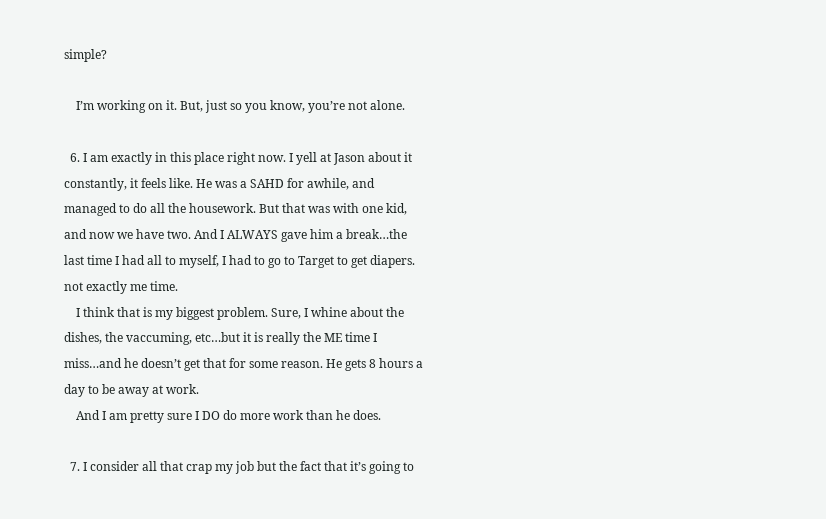simple?

    I’m working on it. But, just so you know, you’re not alone.

  6. I am exactly in this place right now. I yell at Jason about it constantly, it feels like. He was a SAHD for awhile, and managed to do all the housework. But that was with one kid, and now we have two. And I ALWAYS gave him a break…the last time I had all to myself, I had to go to Target to get diapers. not exactly me time.
    I think that is my biggest problem. Sure, I whine about the dishes, the vaccuming, etc…but it is really the ME time I miss…and he doesn’t get that for some reason. He gets 8 hours a day to be away at work.
    And I am pretty sure I DO do more work than he does.

  7. I consider all that crap my job but the fact that it’s going to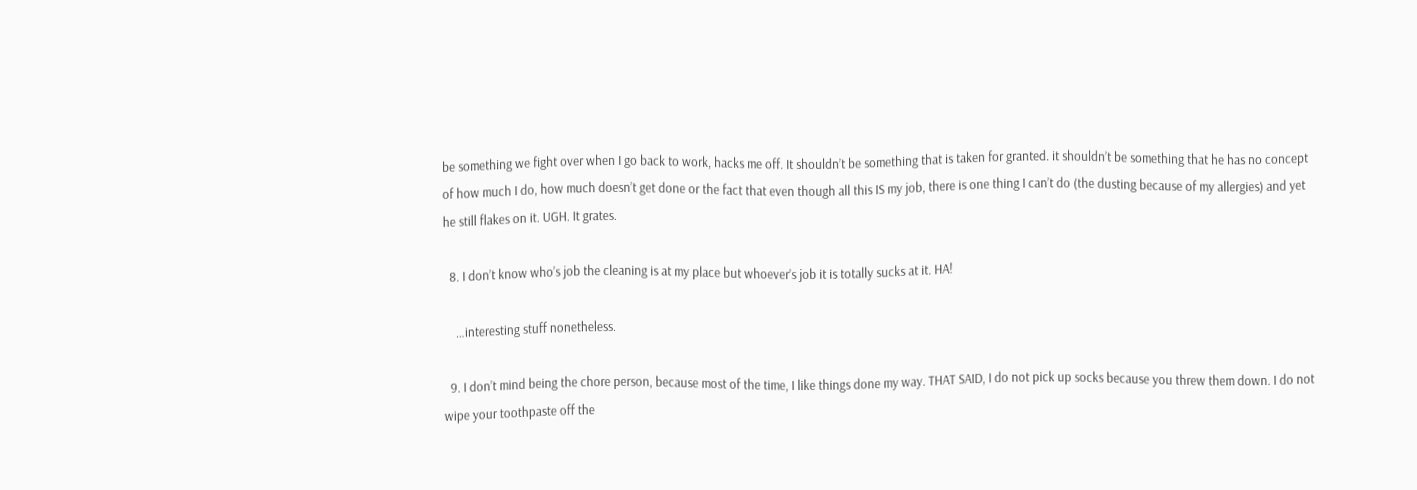be something we fight over when I go back to work, hacks me off. It shouldn’t be something that is taken for granted. it shouldn’t be something that he has no concept of how much I do, how much doesn’t get done or the fact that even though all this IS my job, there is one thing I can’t do (the dusting because of my allergies) and yet he still flakes on it. UGH. It grates.

  8. I don’t know who’s job the cleaning is at my place but whoever’s job it is totally sucks at it. HA!

    …interesting stuff nonetheless.

  9. I don’t mind being the chore person, because most of the time, I like things done my way. THAT SAID, I do not pick up socks because you threw them down. I do not wipe your toothpaste off the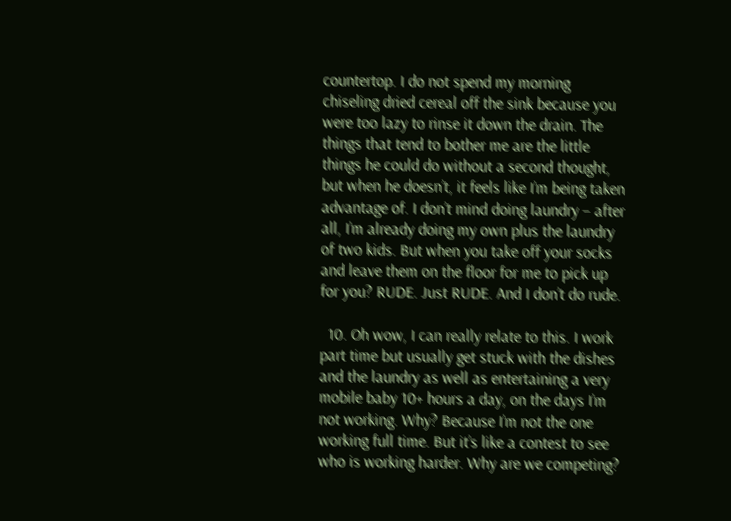countertop. I do not spend my morning chiseling dried cereal off the sink because you were too lazy to rinse it down the drain. The things that tend to bother me are the little things he could do without a second thought, but when he doesn’t, it feels like I’m being taken advantage of. I don’t mind doing laundry – after all, I’m already doing my own plus the laundry of two kids. But when you take off your socks and leave them on the floor for me to pick up for you? RUDE. Just RUDE. And I don’t do rude.

  10. Oh wow, I can really relate to this. I work part time but usually get stuck with the dishes and the laundry as well as entertaining a very mobile baby 10+ hours a day, on the days I’m not working. Why? Because I’m not the one working full time. But it’s like a contest to see who is working harder. Why are we competing?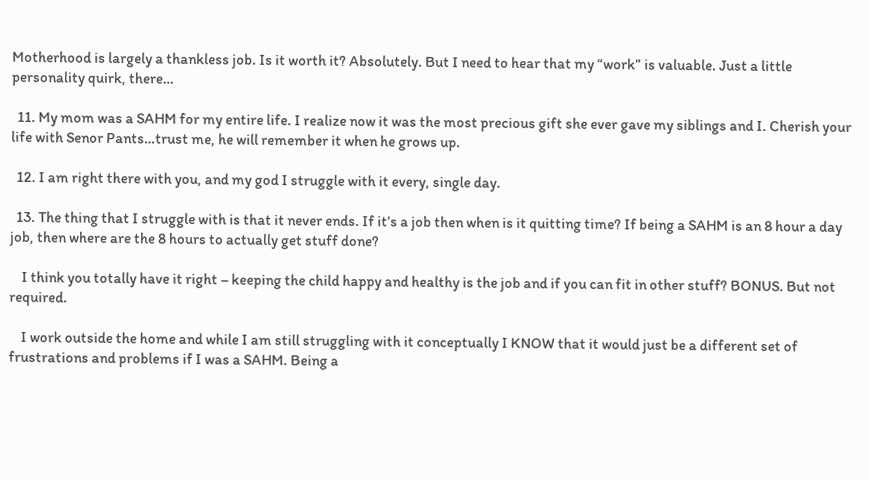Motherhood is largely a thankless job. Is it worth it? Absolutely. But I need to hear that my “work” is valuable. Just a little personality quirk, there…

  11. My mom was a SAHM for my entire life. I realize now it was the most precious gift she ever gave my siblings and I. Cherish your life with Senor Pants…trust me, he will remember it when he grows up.

  12. I am right there with you, and my god I struggle with it every, single day.

  13. The thing that I struggle with is that it never ends. If it’s a job then when is it quitting time? If being a SAHM is an 8 hour a day job, then where are the 8 hours to actually get stuff done?

    I think you totally have it right – keeping the child happy and healthy is the job and if you can fit in other stuff? BONUS. But not required.

    I work outside the home and while I am still struggling with it conceptually I KNOW that it would just be a different set of frustrations and problems if I was a SAHM. Being a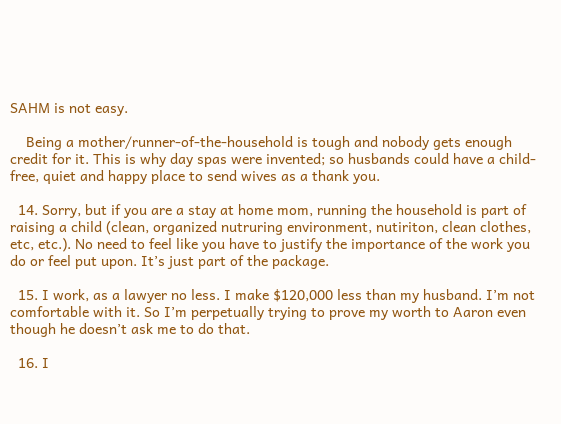SAHM is not easy.

    Being a mother/runner-of-the-household is tough and nobody gets enough credit for it. This is why day spas were invented; so husbands could have a child-free, quiet and happy place to send wives as a thank you.

  14. Sorry, but if you are a stay at home mom, running the household is part of raising a child (clean, organized nutruring environment, nutiriton, clean clothes, etc, etc.). No need to feel like you have to justify the importance of the work you do or feel put upon. It’s just part of the package.

  15. I work, as a lawyer no less. I make $120,000 less than my husband. I’m not comfortable with it. So I’m perpetually trying to prove my worth to Aaron even though he doesn’t ask me to do that.

  16. I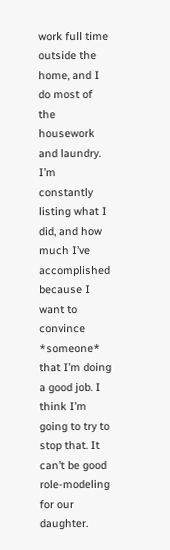work full time outside the home, and I do most of the housework and laundry. I’m constantly listing what I did, and how much I’ve accomplished because I want to convince *someone* that I’m doing a good job. I think I’m going to try to stop that. It can’t be good role-modeling for our daughter.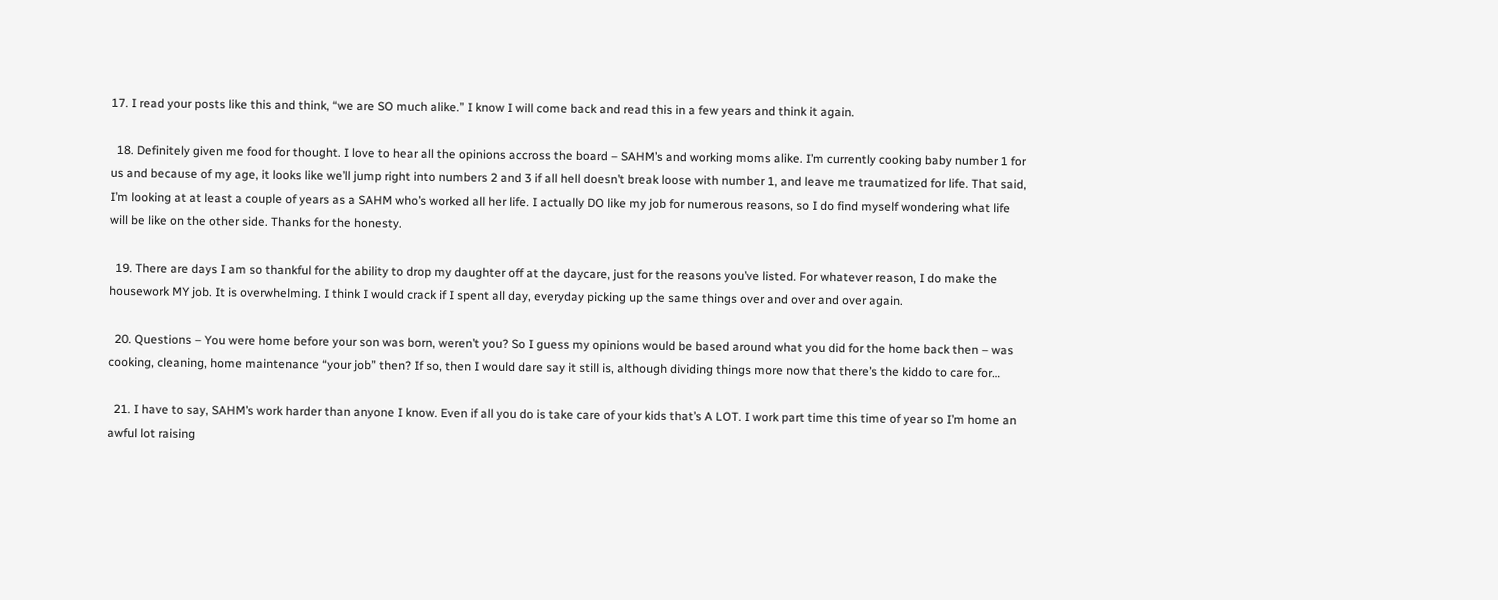17. I read your posts like this and think, “we are SO much alike.” I know I will come back and read this in a few years and think it again.

  18. Definitely given me food for thought. I love to hear all the opinions accross the board – SAHM’s and working moms alike. I’m currently cooking baby number 1 for us and because of my age, it looks like we’ll jump right into numbers 2 and 3 if all hell doesn’t break loose with number 1, and leave me traumatized for life. That said, I’m looking at at least a couple of years as a SAHM who’s worked all her life. I actually DO like my job for numerous reasons, so I do find myself wondering what life will be like on the other side. Thanks for the honesty.

  19. There are days I am so thankful for the ability to drop my daughter off at the daycare, just for the reasons you’ve listed. For whatever reason, I do make the housework MY job. It is overwhelming. I think I would crack if I spent all day, everyday picking up the same things over and over and over again.

  20. Questions – You were home before your son was born, weren’t you? So I guess my opinions would be based around what you did for the home back then – was cooking, cleaning, home maintenance “your job” then? If so, then I would dare say it still is, although dividing things more now that there’s the kiddo to care for…

  21. I have to say, SAHM’s work harder than anyone I know. Even if all you do is take care of your kids that’s A LOT. I work part time this time of year so I’m home an awful lot raising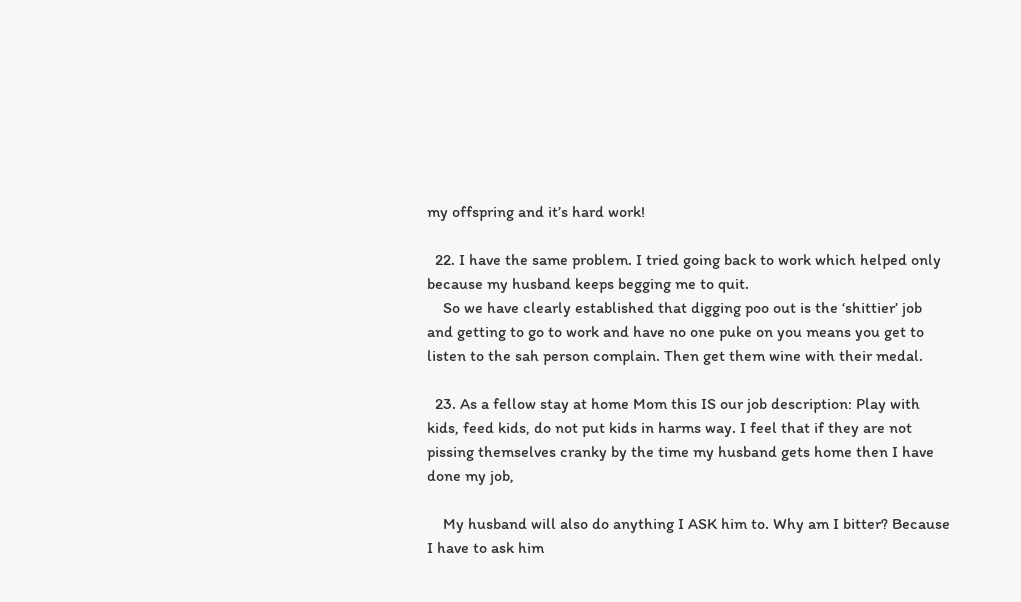my offspring and it’s hard work!

  22. I have the same problem. I tried going back to work which helped only because my husband keeps begging me to quit.
    So we have clearly established that digging poo out is the ‘shittier’ job and getting to go to work and have no one puke on you means you get to listen to the sah person complain. Then get them wine with their medal.

  23. As a fellow stay at home Mom this IS our job description: Play with kids, feed kids, do not put kids in harms way. I feel that if they are not pissing themselves cranky by the time my husband gets home then I have done my job,

    My husband will also do anything I ASK him to. Why am I bitter? Because I have to ask him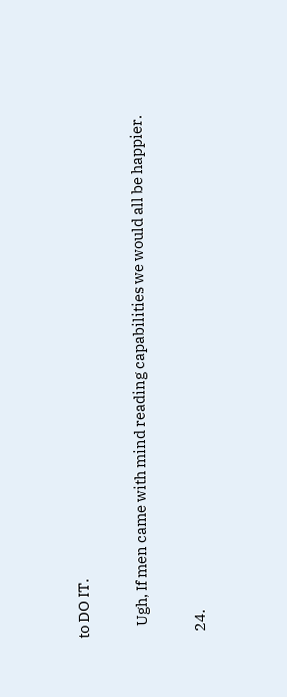to DO IT.

    Ugh, If men came with mind reading capabilities we would all be happier.

  24.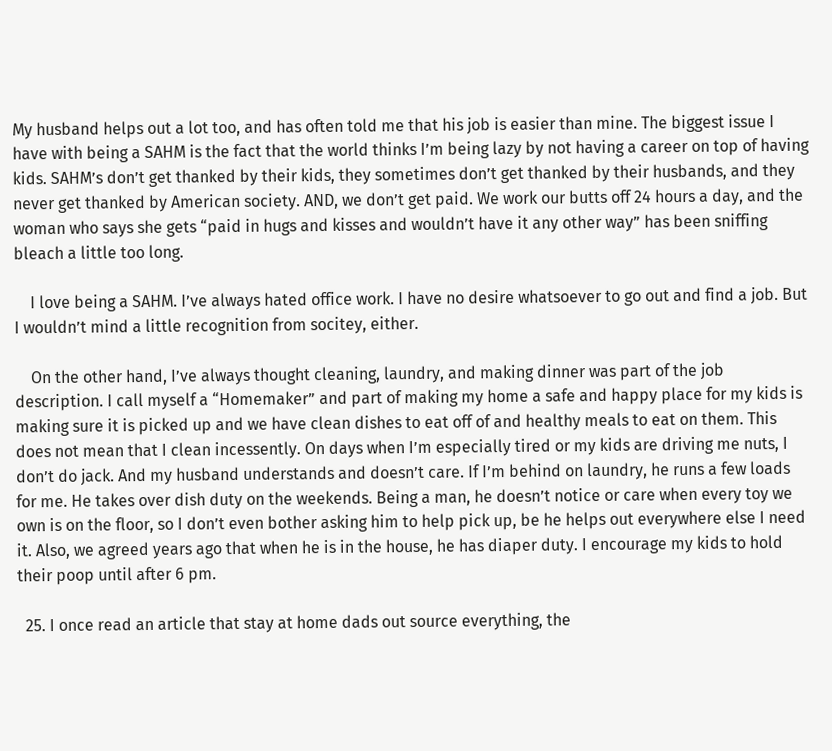My husband helps out a lot too, and has often told me that his job is easier than mine. The biggest issue I have with being a SAHM is the fact that the world thinks I’m being lazy by not having a career on top of having kids. SAHM’s don’t get thanked by their kids, they sometimes don’t get thanked by their husbands, and they never get thanked by American society. AND, we don’t get paid. We work our butts off 24 hours a day, and the woman who says she gets “paid in hugs and kisses and wouldn’t have it any other way” has been sniffing bleach a little too long.

    I love being a SAHM. I’ve always hated office work. I have no desire whatsoever to go out and find a job. But I wouldn’t mind a little recognition from socitey, either.

    On the other hand, I’ve always thought cleaning, laundry, and making dinner was part of the job description. I call myself a “Homemaker” and part of making my home a safe and happy place for my kids is making sure it is picked up and we have clean dishes to eat off of and healthy meals to eat on them. This does not mean that I clean incessently. On days when I’m especially tired or my kids are driving me nuts, I don’t do jack. And my husband understands and doesn’t care. If I’m behind on laundry, he runs a few loads for me. He takes over dish duty on the weekends. Being a man, he doesn’t notice or care when every toy we own is on the floor, so I don’t even bother asking him to help pick up, be he helps out everywhere else I need it. Also, we agreed years ago that when he is in the house, he has diaper duty. I encourage my kids to hold their poop until after 6 pm.

  25. I once read an article that stay at home dads out source everything, the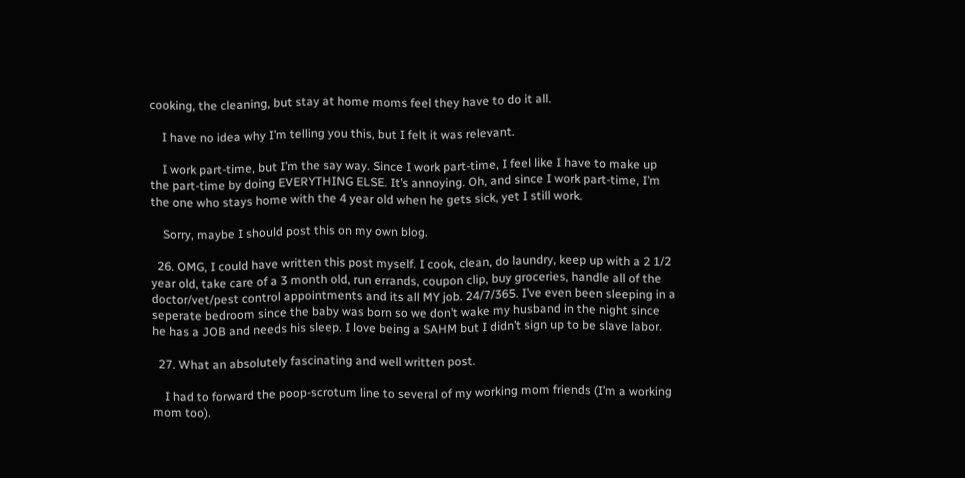cooking, the cleaning, but stay at home moms feel they have to do it all.

    I have no idea why I’m telling you this, but I felt it was relevant.

    I work part-time, but I’m the say way. Since I work part-time, I feel like I have to make up the part-time by doing EVERYTHING ELSE. It’s annoying. Oh, and since I work part-time, I’m the one who stays home with the 4 year old when he gets sick, yet I still work.

    Sorry, maybe I should post this on my own blog.

  26. OMG, I could have written this post myself. I cook, clean, do laundry, keep up with a 2 1/2 year old, take care of a 3 month old, run errands, coupon clip, buy groceries, handle all of the doctor/vet/pest control appointments and its all MY job. 24/7/365. I’ve even been sleeping in a seperate bedroom since the baby was born so we don’t wake my husband in the night since he has a JOB and needs his sleep. I love being a SAHM but I didn’t sign up to be slave labor.

  27. What an absolutely fascinating and well written post.

    I had to forward the poop-scrotum line to several of my working mom friends (I’m a working mom too).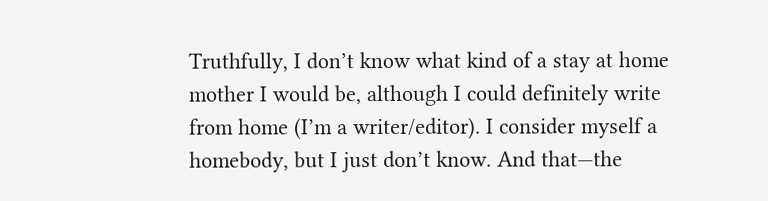Truthfully, I don’t know what kind of a stay at home mother I would be, although I could definitely write from home (I’m a writer/editor). I consider myself a homebody, but I just don’t know. And that—the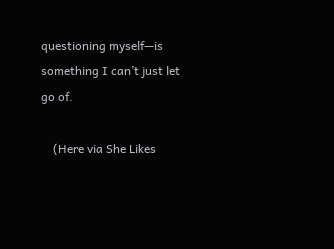questioning myself—is something I can’t just let go of.

    (Here via She Likes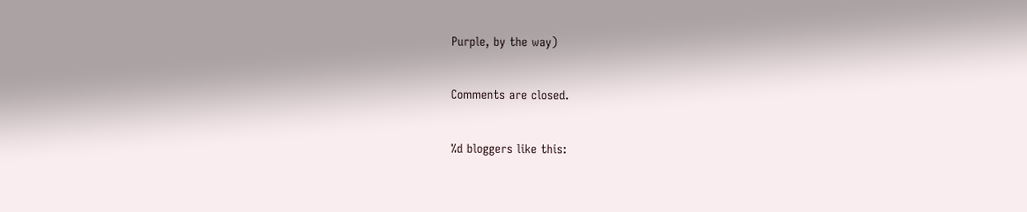Purple, by the way)

Comments are closed.

%d bloggers like this: